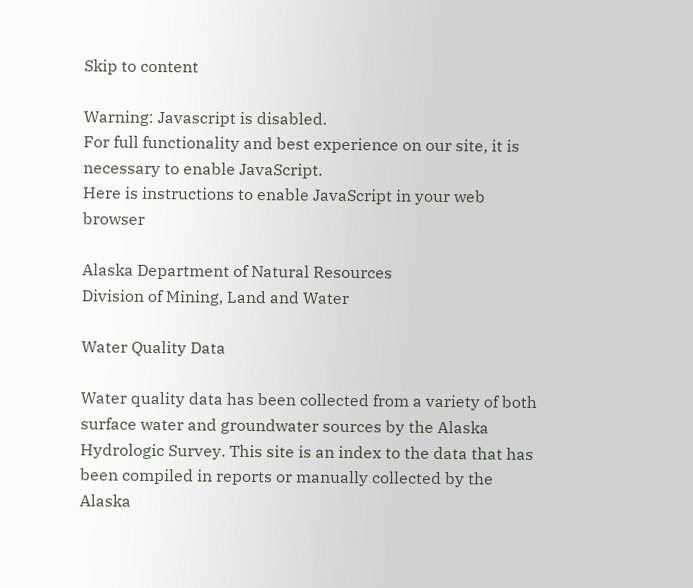Skip to content

Warning: Javascript is disabled.
For full functionality and best experience on our site, it is necessary to enable JavaScript.
Here is instructions to enable JavaScript in your web browser

Alaska Department of Natural Resources
Division of Mining, Land and Water

Water Quality Data

Water quality data has been collected from a variety of both surface water and groundwater sources by the Alaska Hydrologic Survey. This site is an index to the data that has been compiled in reports or manually collected by the Alaska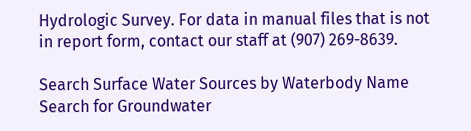Hydrologic Survey. For data in manual files that is not in report form, contact our staff at (907) 269-8639.

Search Surface Water Sources by Waterbody Name
Search for Groundwater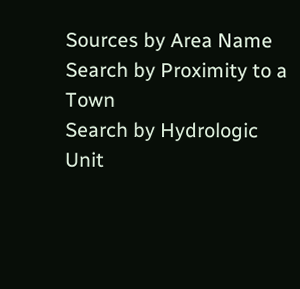Sources by Area Name
Search by Proximity to a Town
Search by Hydrologic Unit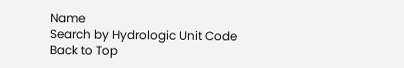Name
Search by Hydrologic Unit Code
Back to Top